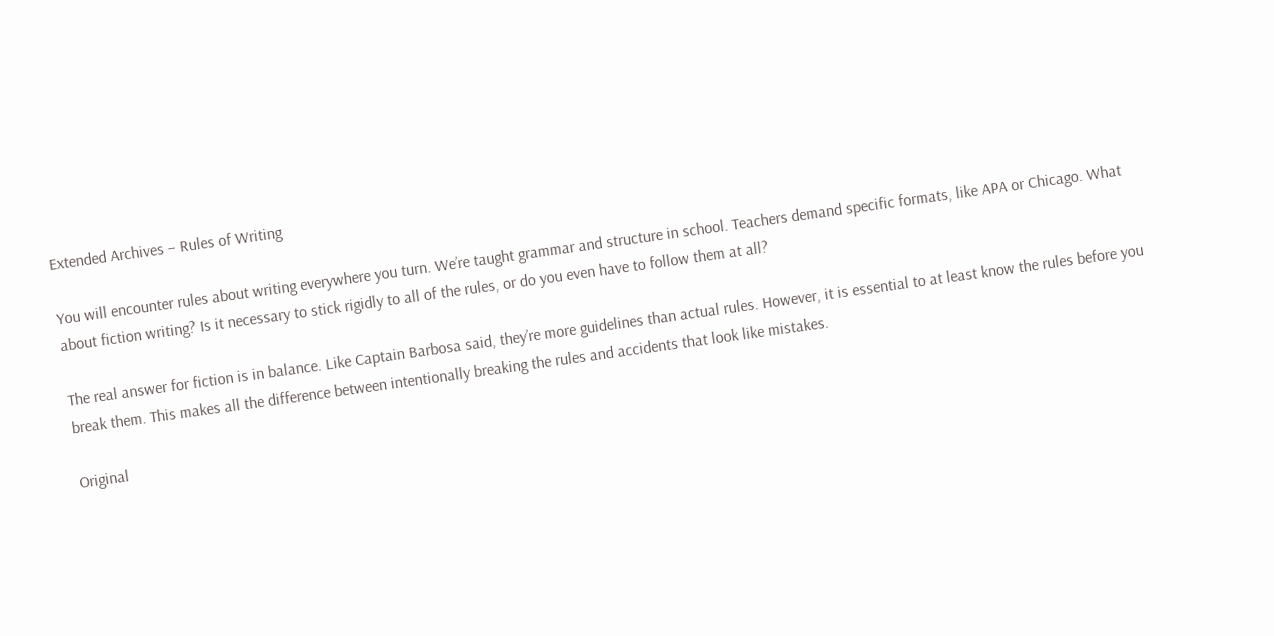Extended Archives – Rules of Writing

You will encounter rules about writing everywhere you turn. We’re taught grammar and structure in school. Teachers demand specific formats, like APA or Chicago. What about fiction writing? Is it necessary to stick rigidly to all of the rules, or do you even have to follow them at all?

The real answer for fiction is in balance. Like Captain Barbosa said, they’re more guidelines than actual rules. However, it is essential to at least know the rules before you break them. This makes all the difference between intentionally breaking the rules and accidents that look like mistakes.

Original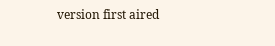version first aired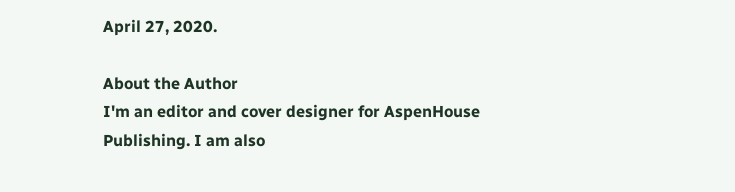April 27, 2020.

About the Author
I'm an editor and cover designer for AspenHouse Publishing. I am also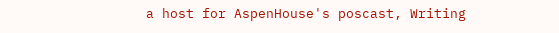a host for AspenHouse's poscast, Writing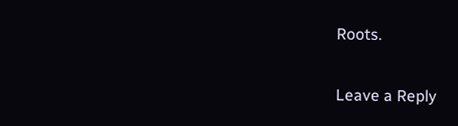Roots.

Leave a Reply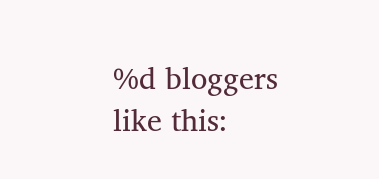%d bloggers like this: